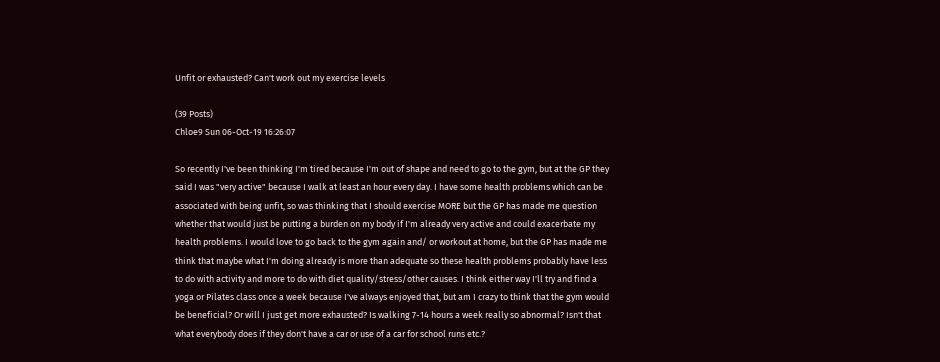Unfit or exhausted? Can't work out my exercise levels

(39 Posts)
Chloe9 Sun 06-Oct-19 16:26:07

So recently I've been thinking I'm tired because I'm out of shape and need to go to the gym, but at the GP they said I was "very active" because I walk at least an hour every day. I have some health problems which can be associated with being unfit, so was thinking that I should exercise MORE but the GP has made me question whether that would just be putting a burden on my body if I'm already very active and could exacerbate my health problems. I would love to go back to the gym again and/ or workout at home, but the GP has made me think that maybe what I'm doing already is more than adequate so these health problems probably have less to do with activity and more to do with diet quality/stress/other causes. I think either way I'll try and find a yoga or Pilates class once a week because I've always enjoyed that, but am I crazy to think that the gym would be beneficial? Or will I just get more exhausted? Is walking 7-14 hours a week really so abnormal? Isn't that what everybody does if they don't have a car or use of a car for school runs etc.?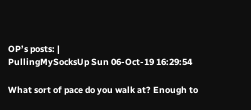OP’s posts: |
PullingMySocksUp Sun 06-Oct-19 16:29:54

What sort of pace do you walk at? Enough to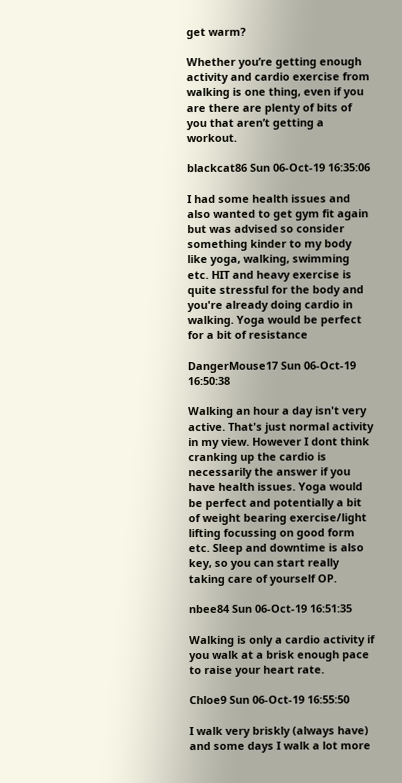get warm?

Whether you’re getting enough activity and cardio exercise from walking is one thing, even if you are there are plenty of bits of you that aren’t getting a workout.

blackcat86 Sun 06-Oct-19 16:35:06

I had some health issues and also wanted to get gym fit again but was advised so consider something kinder to my body like yoga, walking, swimming etc. HIT and heavy exercise is quite stressful for the body and you're already doing cardio in walking. Yoga would be perfect for a bit of resistance

DangerMouse17 Sun 06-Oct-19 16:50:38

Walking an hour a day isn't very active. That's just normal activity in my view. However I dont think cranking up the cardio is necessarily the answer if you have health issues. Yoga would be perfect and potentially a bit of weight bearing exercise/light lifting focussing on good form etc. Sleep and downtime is also key, so you can start really taking care of yourself OP.

nbee84 Sun 06-Oct-19 16:51:35

Walking is only a cardio activity if you walk at a brisk enough pace to raise your heart rate.

Chloe9 Sun 06-Oct-19 16:55:50

I walk very briskly (always have) and some days I walk a lot more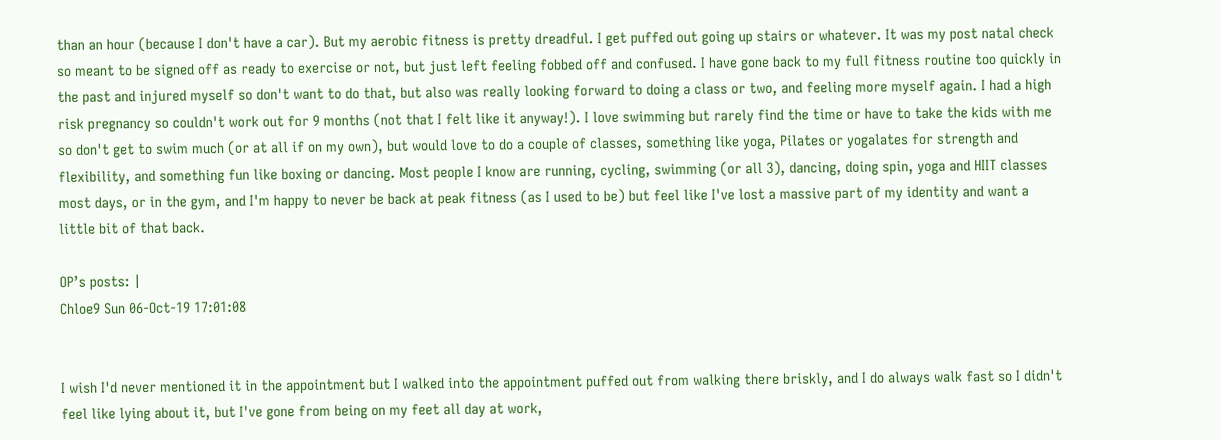than an hour (because I don't have a car). But my aerobic fitness is pretty dreadful. I get puffed out going up stairs or whatever. It was my post natal check so meant to be signed off as ready to exercise or not, but just left feeling fobbed off and confused. I have gone back to my full fitness routine too quickly in the past and injured myself so don't want to do that, but also was really looking forward to doing a class or two, and feeling more myself again. I had a high risk pregnancy so couldn't work out for 9 months (not that I felt like it anyway!). I love swimming but rarely find the time or have to take the kids with me so don't get to swim much (or at all if on my own), but would love to do a couple of classes, something like yoga, Pilates or yogalates for strength and flexibility, and something fun like boxing or dancing. Most people I know are running, cycling, swimming (or all 3), dancing, doing spin, yoga and HIIT classes most days, or in the gym, and I'm happy to never be back at peak fitness (as I used to be) but feel like I've lost a massive part of my identity and want a little bit of that back.

OP’s posts: |
Chloe9 Sun 06-Oct-19 17:01:08


I wish I'd never mentioned it in the appointment but I walked into the appointment puffed out from walking there briskly, and I do always walk fast so I didn't feel like lying about it, but I've gone from being on my feet all day at work,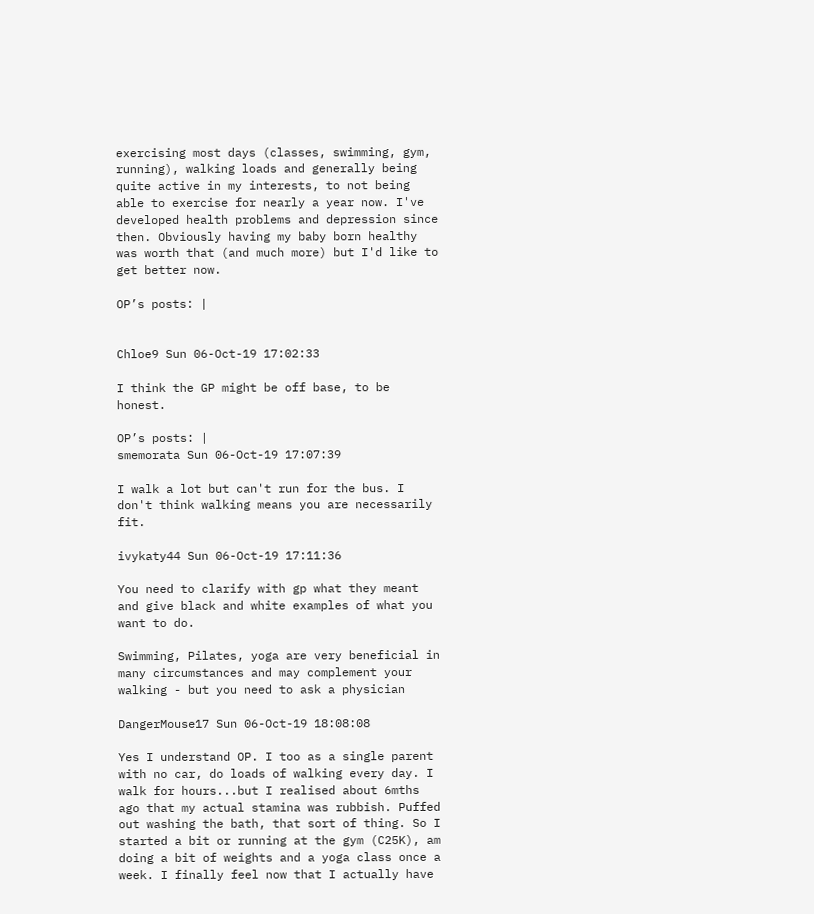exercising most days (classes, swimming, gym, running), walking loads and generally being quite active in my interests, to not being able to exercise for nearly a year now. I've developed health problems and depression since then. Obviously having my baby born healthy was worth that (and much more) but I'd like to get better now.

OP’s posts: |


Chloe9 Sun 06-Oct-19 17:02:33

I think the GP might be off base, to be honest.

OP’s posts: |
smemorata Sun 06-Oct-19 17:07:39

I walk a lot but can't run for the bus. I don't think walking means you are necessarily fit.

ivykaty44 Sun 06-Oct-19 17:11:36

You need to clarify with gp what they meant and give black and white examples of what you want to do.

Swimming, Pilates, yoga are very beneficial in many circumstances and may complement your walking - but you need to ask a physician

DangerMouse17 Sun 06-Oct-19 18:08:08

Yes I understand OP. I too as a single parent with no car, do loads of walking every day. I walk for hours...but I realised about 6mths ago that my actual stamina was rubbish. Puffed out washing the bath, that sort of thing. So I started a bit or running at the gym (C25K), am doing a bit of weights and a yoga class once a week. I finally feel now that I actually have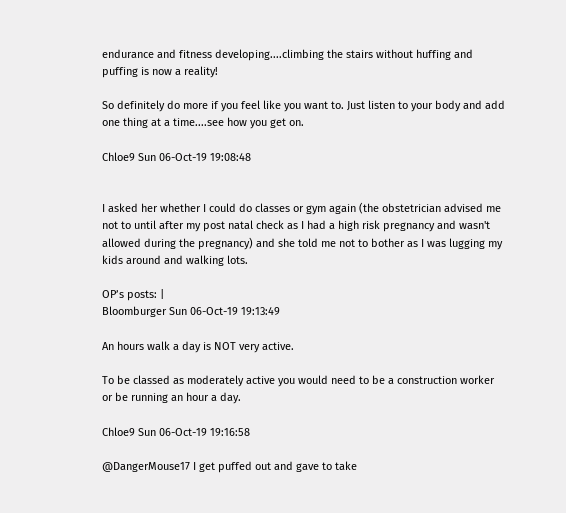endurance and fitness developing....climbing the stairs without huffing and puffing is now a reality!

So definitely do more if you feel like you want to. Just listen to your body and add one thing at a time....see how you get on.

Chloe9 Sun 06-Oct-19 19:08:48


I asked her whether I could do classes or gym again (the obstetrician advised me not to until after my post natal check as I had a high risk pregnancy and wasn't allowed during the pregnancy) and she told me not to bother as I was lugging my kids around and walking lots.

OP’s posts: |
Bloomburger Sun 06-Oct-19 19:13:49

An hours walk a day is NOT very active.

To be classed as moderately active you would need to be a construction worker or be running an hour a day.

Chloe9 Sun 06-Oct-19 19:16:58

@DangerMouse17 I get puffed out and gave to take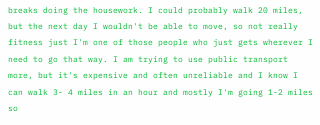breaks doing the housework. I could probably walk 20 miles, but the next day I wouldn't be able to move, so not really fitness just I'm one of those people who just gets wherever I need to go that way. I am trying to use public transport more, but it's expensive and often unreliable and I know I can walk 3- 4 miles in an hour and mostly I'm going 1-2 miles so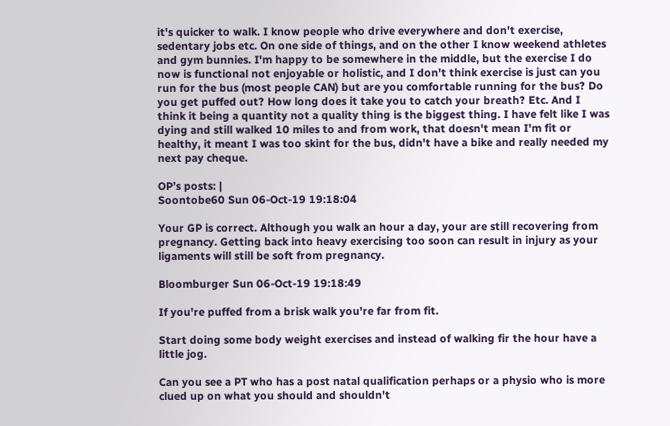it's quicker to walk. I know people who drive everywhere and don't exercise, sedentary jobs etc. On one side of things, and on the other I know weekend athletes and gym bunnies. I'm happy to be somewhere in the middle, but the exercise I do now is functional not enjoyable or holistic, and I don't think exercise is just can you run for the bus (most people CAN) but are you comfortable running for the bus? Do you get puffed out? How long does it take you to catch your breath? Etc. And I think it being a quantity not a quality thing is the biggest thing. I have felt like I was dying and still walked 10 miles to and from work, that doesn't mean I'm fit or healthy, it meant I was too skint for the bus, didn't have a bike and really needed my next pay cheque.

OP’s posts: |
Soontobe60 Sun 06-Oct-19 19:18:04

Your GP is correct. Although you walk an hour a day, your are still recovering from pregnancy. Getting back into heavy exercising too soon can result in injury as your ligaments will still be soft from pregnancy.

Bloomburger Sun 06-Oct-19 19:18:49

If you're puffed from a brisk walk you're far from fit.

Start doing some body weight exercises and instead of walking fir the hour have a little jog.

Can you see a PT who has a post natal qualification perhaps or a physio who is more clued up on what you should and shouldn't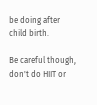be doing after child birth.

Be careful though, don't do HIIT or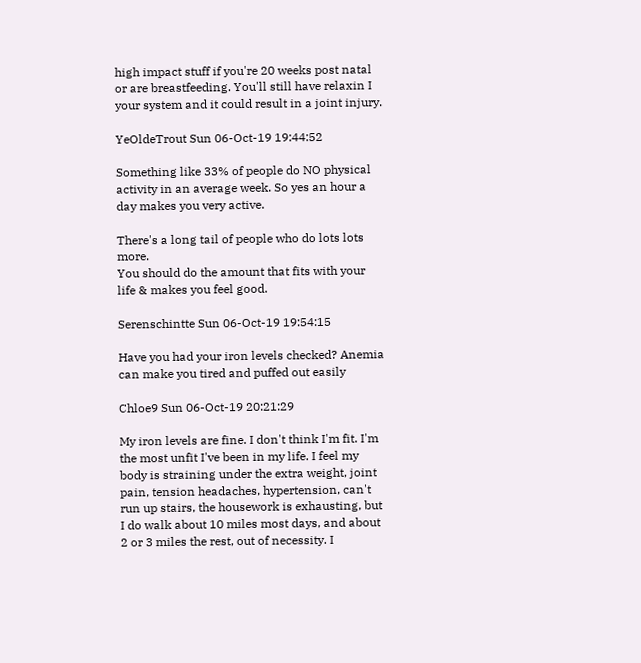high impact stuff if you're 20 weeks post natal or are breastfeeding. You'll still have relaxin I your system and it could result in a joint injury.

YeOldeTrout Sun 06-Oct-19 19:44:52

Something like 33% of people do NO physical activity in an average week. So yes an hour a day makes you very active.

There's a long tail of people who do lots lots more.
You should do the amount that fits with your life & makes you feel good.

Serenschintte Sun 06-Oct-19 19:54:15

Have you had your iron levels checked? Anemia can make you tired and puffed out easily

Chloe9 Sun 06-Oct-19 20:21:29

My iron levels are fine. I don't think I'm fit. I'm the most unfit I've been in my life. I feel my body is straining under the extra weight, joint pain, tension headaches, hypertension, can't run up stairs, the housework is exhausting, but I do walk about 10 miles most days, and about 2 or 3 miles the rest, out of necessity. I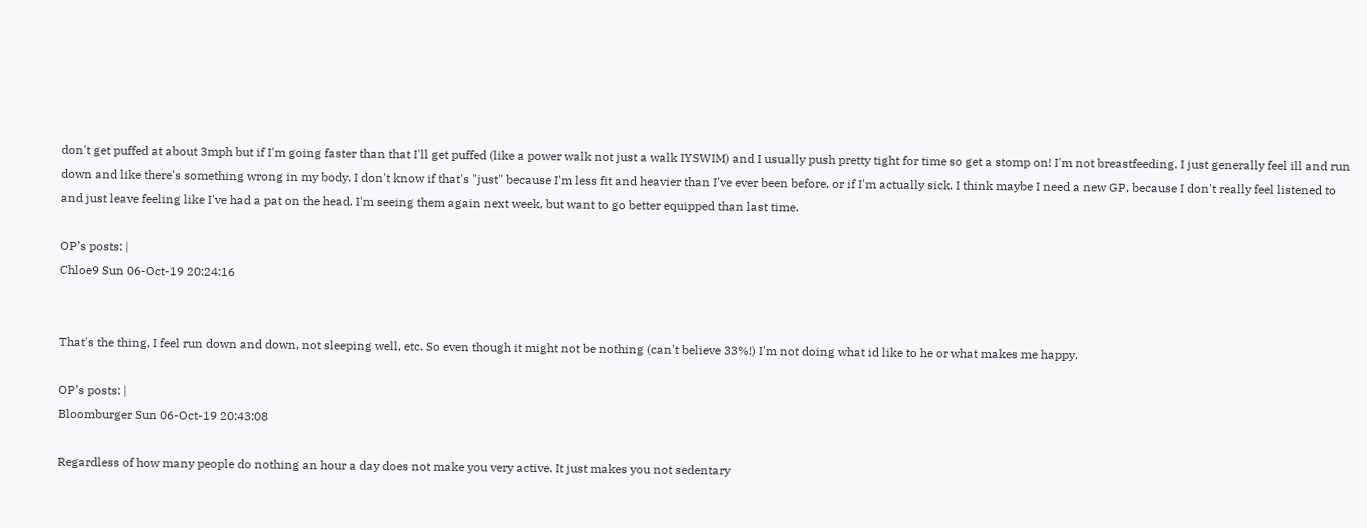don't get puffed at about 3mph but if I'm going faster than that I'll get puffed (like a power walk not just a walk IYSWIM) and I usually push pretty tight for time so get a stomp on! I'm not breastfeeding. I just generally feel ill and run down and like there's something wrong in my body. I don't know if that's "just" because I'm less fit and heavier than I've ever been before, or if I'm actually sick. I think maybe I need a new GP, because I don't really feel listened to and just leave feeling like I've had a pat on the head. I'm seeing them again next week, but want to go better equipped than last time.

OP’s posts: |
Chloe9 Sun 06-Oct-19 20:24:16


That's the thing, I feel run down and down, not sleeping well, etc. So even though it might not be nothing (can't believe 33%!) I'm not doing what id like to he or what makes me happy.

OP’s posts: |
Bloomburger Sun 06-Oct-19 20:43:08

Regardless of how many people do nothing an hour a day does not make you very active. It just makes you not sedentary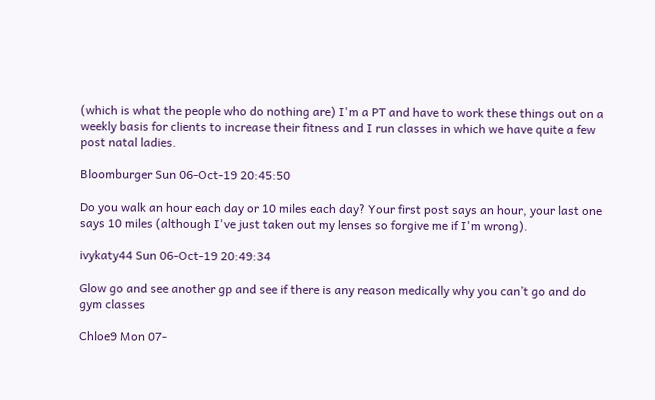(which is what the people who do nothing are) I'm a PT and have to work these things out on a weekly basis for clients to increase their fitness and I run classes in which we have quite a few post natal ladies.

Bloomburger Sun 06-Oct-19 20:45:50

Do you walk an hour each day or 10 miles each day? Your first post says an hour, your last one says 10 miles (although I've just taken out my lenses so forgive me if I'm wrong).

ivykaty44 Sun 06-Oct-19 20:49:34

Glow go and see another gp and see if there is any reason medically why you can’t go and do gym classes

Chloe9 Mon 07-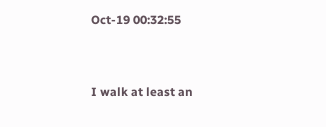Oct-19 00:32:55


I walk at least an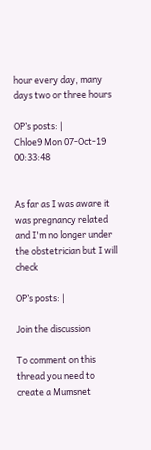hour every day, many days two or three hours

OP’s posts: |
Chloe9 Mon 07-Oct-19 00:33:48


As far as I was aware it was pregnancy related and I'm no longer under the obstetrician but I will check

OP’s posts: |

Join the discussion

To comment on this thread you need to create a Mumsnet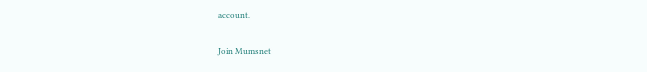account.

Join Mumsnet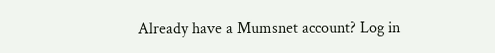Already have a Mumsnet account? Log in